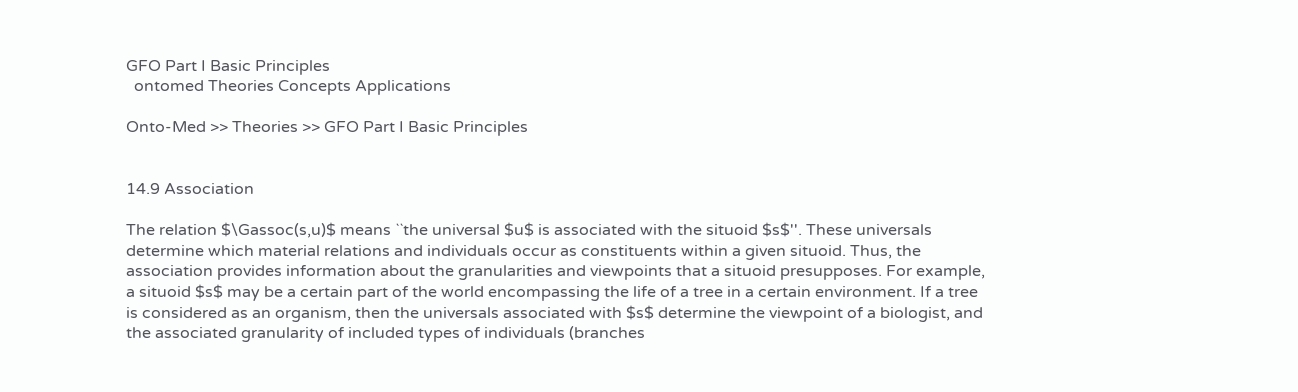GFO Part I Basic Principles
  ontomed Theories Concepts Applications

Onto-Med >> Theories >> GFO Part I Basic Principles


14.9 Association

The relation $\Gassoc(s,u)$ means ``the universal $u$ is associated with the situoid $s$''. These universals determine which material relations and individuals occur as constituents within a given situoid. Thus, the association provides information about the granularities and viewpoints that a situoid presupposes. For example, a situoid $s$ may be a certain part of the world encompassing the life of a tree in a certain environment. If a tree is considered as an organism, then the universals associated with $s$ determine the viewpoint of a biologist, and the associated granularity of included types of individuals (branches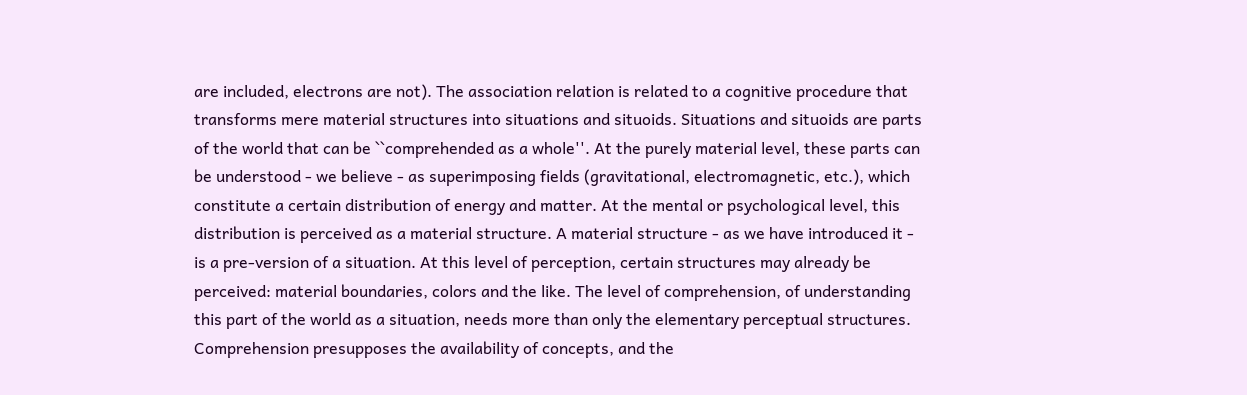are included, electrons are not). The association relation is related to a cognitive procedure that transforms mere material structures into situations and situoids. Situations and situoids are parts of the world that can be ``comprehended as a whole''. At the purely material level, these parts can be understood - we believe - as superimposing fields (gravitational, electromagnetic, etc.), which constitute a certain distribution of energy and matter. At the mental or psychological level, this distribution is perceived as a material structure. A material structure - as we have introduced it - is a pre-version of a situation. At this level of perception, certain structures may already be perceived: material boundaries, colors and the like. The level of comprehension, of understanding this part of the world as a situation, needs more than only the elementary perceptual structures. Comprehension presupposes the availability of concepts, and the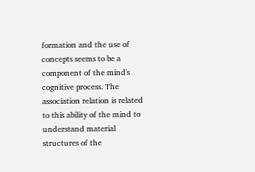formation and the use of concepts seems to be a component of the mind's cognitive process. The association relation is related to this ability of the mind to understand material structures of the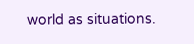world as situations.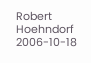Robert Hoehndorf 2006-10-18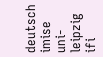deutsch   imise uni-leipzig ifi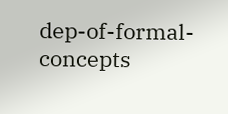dep-of-formal-concepts